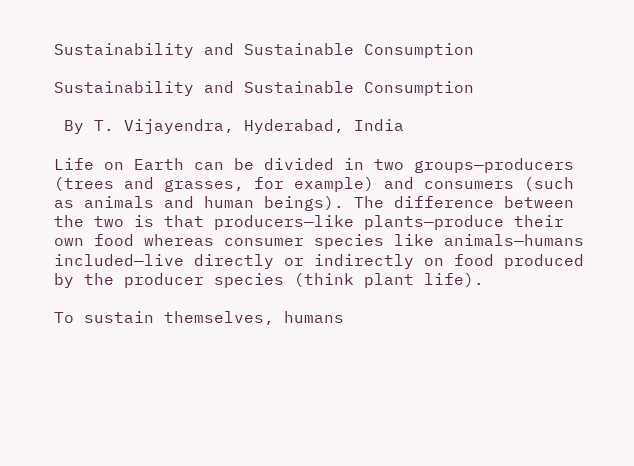Sustainability and Sustainable Consumption

Sustainability and Sustainable Consumption

 By T. Vijayendra, Hyderabad, India

Life on Earth can be divided in two groups—producers (trees and grasses, for example) and consumers (such as animals and human beings). The difference between the two is that producers—like plants—produce their own food whereas consumer species like animals—humans included—live directly or indirectly on food produced by the producer species (think plant life).

To sustain themselves, humans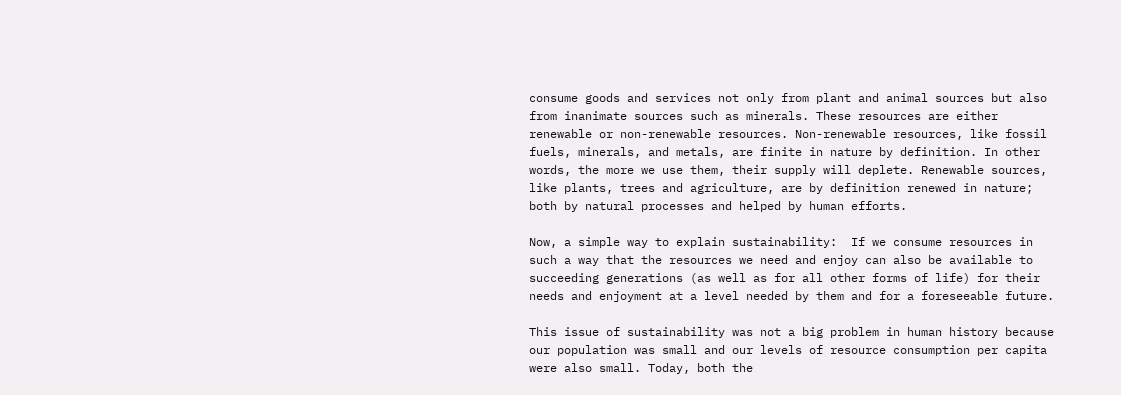consume goods and services not only from plant and animal sources but also from inanimate sources such as minerals. These resources are either renewable or non-renewable resources. Non-renewable resources, like fossil fuels, minerals, and metals, are finite in nature by definition. In other words, the more we use them, their supply will deplete. Renewable sources, like plants, trees and agriculture, are by definition renewed in nature; both by natural processes and helped by human efforts.

Now, a simple way to explain sustainability:  If we consume resources in such a way that the resources we need and enjoy can also be available to succeeding generations (as well as for all other forms of life) for their needs and enjoyment at a level needed by them and for a foreseeable future.

This issue of sustainability was not a big problem in human history because our population was small and our levels of resource consumption per capita were also small. Today, both the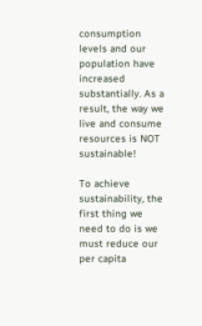consumption levels and our population have increased substantially. As a result, the way we live and consume resources is NOT sustainable!

To achieve sustainability, the first thing we need to do is we must reduce our per capita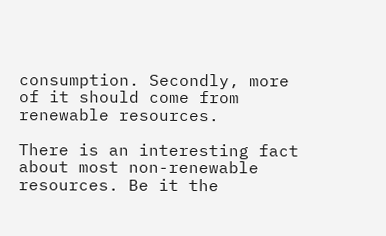consumption. Secondly, more of it should come from renewable resources.

There is an interesting fact about most non-renewable resources. Be it the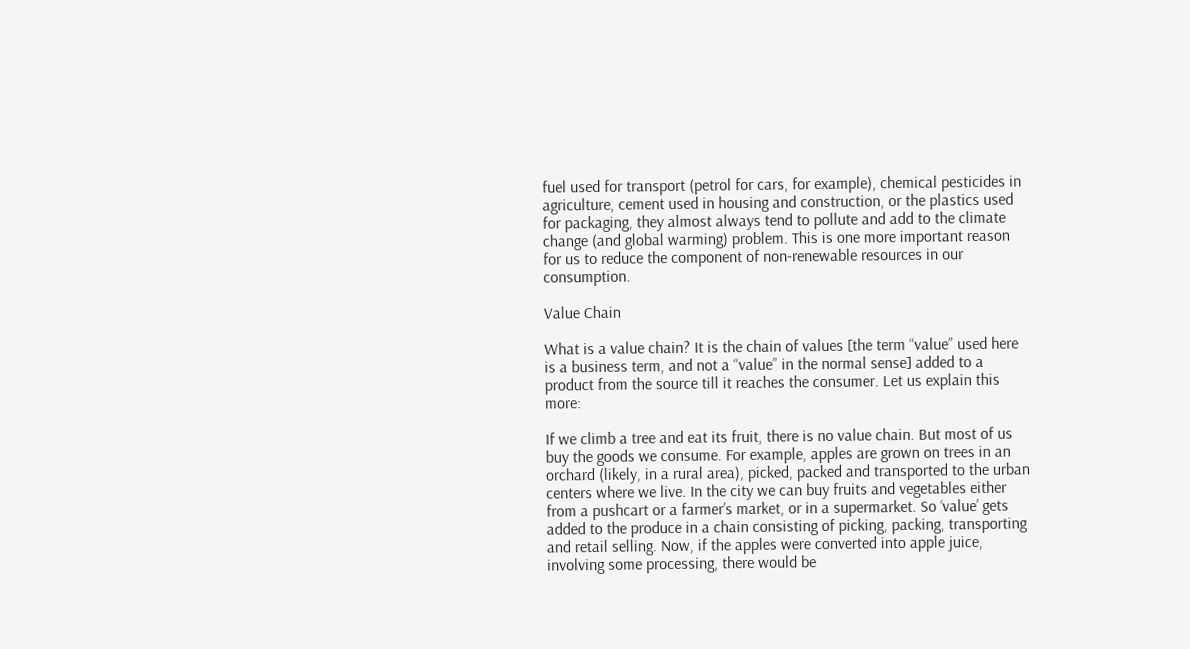fuel used for transport (petrol for cars, for example), chemical pesticides in agriculture, cement used in housing and construction, or the plastics used for packaging, they almost always tend to pollute and add to the climate change (and global warming) problem. This is one more important reason for us to reduce the component of non-renewable resources in our consumption.

Value Chain

What is a value chain? It is the chain of values [the term “value” used here is a business term, and not a “value” in the normal sense] added to a product from the source till it reaches the consumer. Let us explain this more:

If we climb a tree and eat its fruit, there is no value chain. But most of us buy the goods we consume. For example, apples are grown on trees in an orchard (likely, in a rural area), picked, packed and transported to the urban centers where we live. In the city we can buy fruits and vegetables either from a pushcart or a farmer’s market, or in a supermarket. So ‘value’ gets added to the produce in a chain consisting of picking, packing, transporting and retail selling. Now, if the apples were converted into apple juice, involving some processing, there would be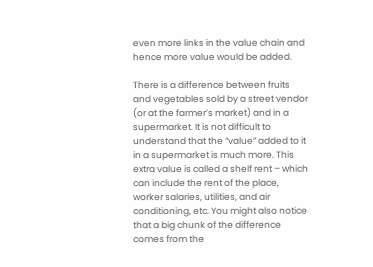even more links in the value chain and hence more value would be added.

There is a difference between fruits and vegetables sold by a street vendor (or at the farmer’s market) and in a supermarket. It is not difficult to understand that the “value” added to it in a supermarket is much more. This extra value is called a shelf rent – which can include the rent of the place, worker salaries, utilities, and air conditioning, etc. You might also notice that a big chunk of the difference comes from the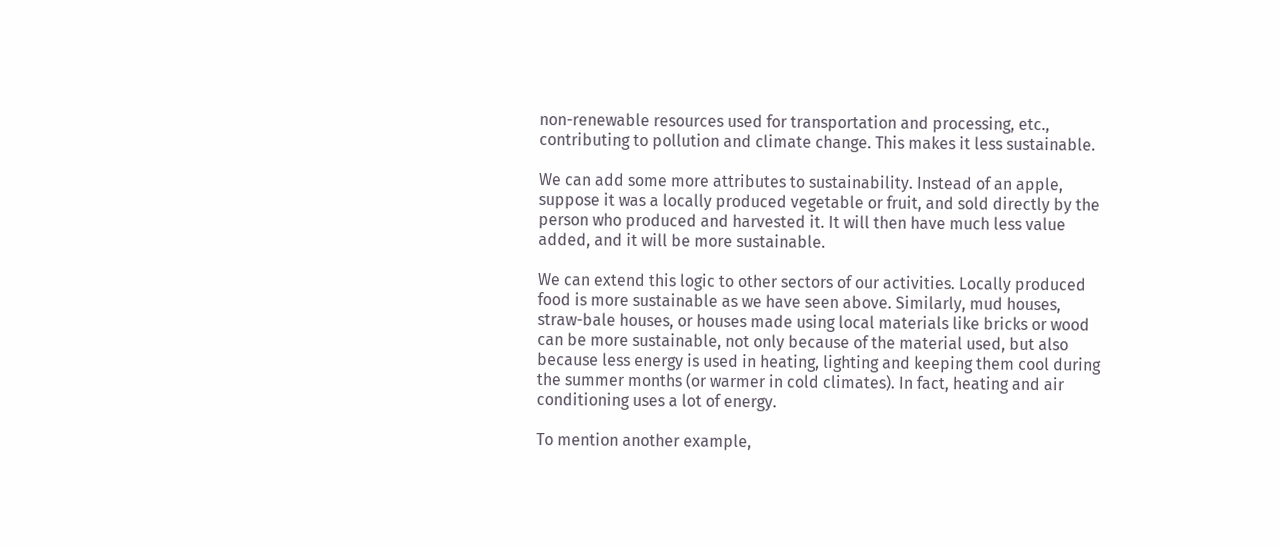non-renewable resources used for transportation and processing, etc., contributing to pollution and climate change. This makes it less sustainable.

We can add some more attributes to sustainability. Instead of an apple, suppose it was a locally produced vegetable or fruit, and sold directly by the person who produced and harvested it. It will then have much less value added, and it will be more sustainable.

We can extend this logic to other sectors of our activities. Locally produced food is more sustainable as we have seen above. Similarly, mud houses, straw-bale houses, or houses made using local materials like bricks or wood can be more sustainable, not only because of the material used, but also because less energy is used in heating, lighting and keeping them cool during the summer months (or warmer in cold climates). In fact, heating and air conditioning uses a lot of energy.

To mention another example,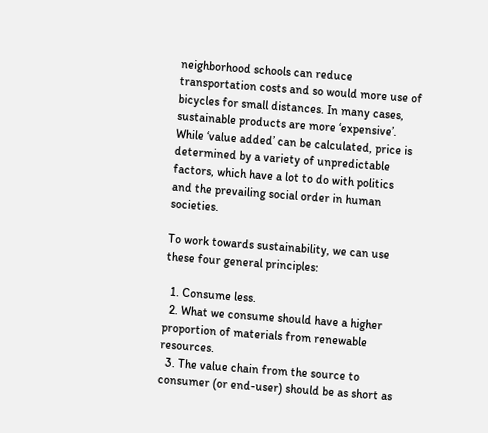neighborhood schools can reduce transportation costs and so would more use of bicycles for small distances. In many cases, sustainable products are more ‘expensive’. While ‘value added’ can be calculated, price is determined by a variety of unpredictable factors, which have a lot to do with politics and the prevailing social order in human societies.

To work towards sustainability, we can use these four general principles:

  1. Consume less.
  2. What we consume should have a higher proportion of materials from renewable resources.
  3. The value chain from the source to consumer (or end-user) should be as short as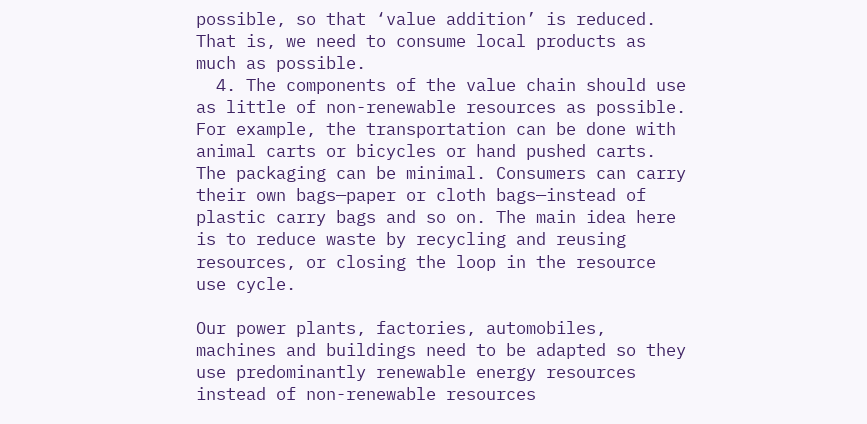possible, so that ‘value addition’ is reduced. That is, we need to consume local products as much as possible.
  4. The components of the value chain should use as little of non-renewable resources as possible. For example, the transportation can be done with animal carts or bicycles or hand pushed carts. The packaging can be minimal. Consumers can carry their own bags—paper or cloth bags—instead of plastic carry bags and so on. The main idea here is to reduce waste by recycling and reusing resources, or closing the loop in the resource use cycle.

Our power plants, factories, automobiles, machines and buildings need to be adapted so they use predominantly renewable energy resources instead of non-renewable resources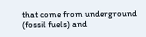that come from underground (fossil fuels) and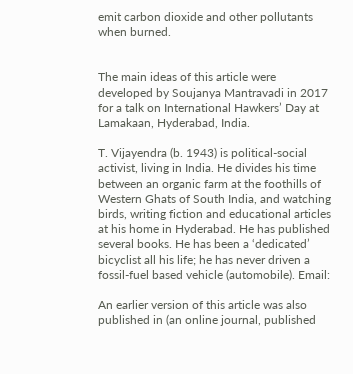emit carbon dioxide and other pollutants when burned.


The main ideas of this article were developed by Soujanya Mantravadi in 2017 for a talk on International Hawkers’ Day at Lamakaan, Hyderabad, India.

T. Vijayendra (b. 1943) is political-social activist, living in India. He divides his time between an organic farm at the foothills of Western Ghats of South India, and watching birds, writing fiction and educational articles at his home in Hyderabad. He has published several books. He has been a ‘dedicated’ bicyclist all his life; he has never driven a fossil-fuel based vehicle (automobile). Email:

An earlier version of this article was also published in (an online journal, published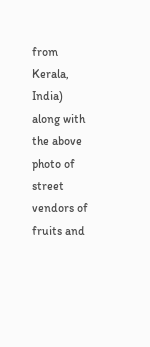from Kerala, India) along with the above photo of street vendors of fruits and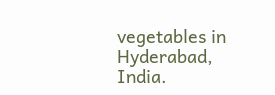vegetables in Hyderabad, India.